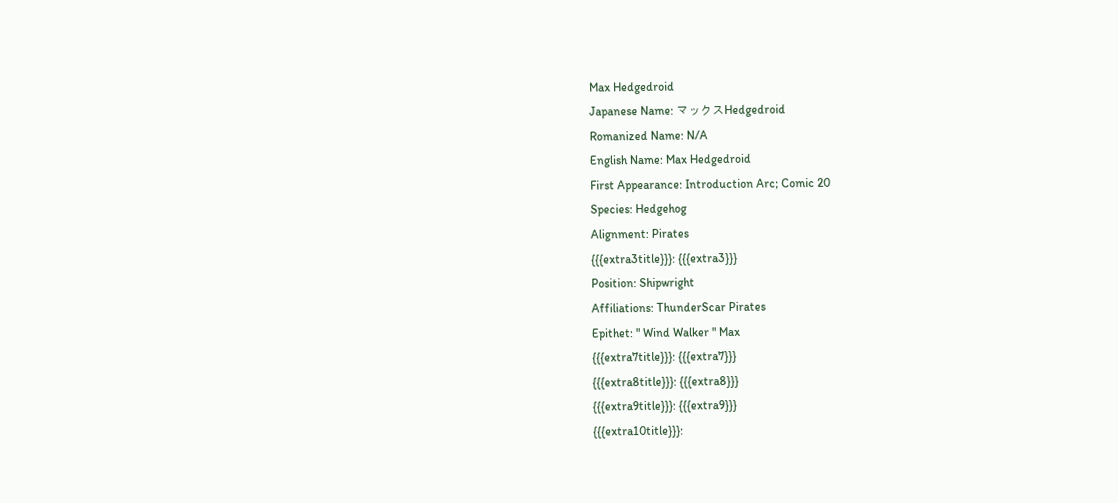Max Hedgedroid
Japanese Name: マックスHedgedroid
Romanized Name: N/A
English Name: Max Hedgedroid
First Appearance: Introduction Arc; Comic 20
Species: Hedgehog
Alignment: Pirates
{{{extra3title}}}: {{{extra3}}}
Position: Shipwright
Affiliations: ThunderScar Pirates
Epithet: " Wind Walker " Max
{{{extra7title}}}: {{{extra7}}}
{{{extra8title}}}: {{{extra8}}}
{{{extra9title}}}: {{{extra9}}}
{{{extra10title}}}: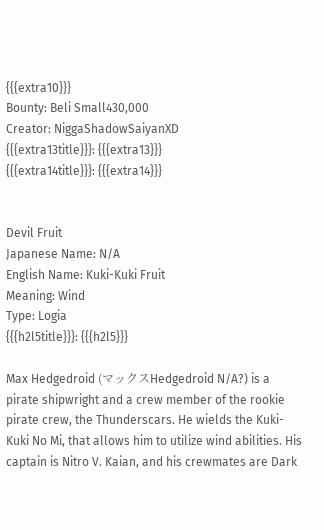{{{extra10}}}
Bounty: Beli Small430,000
Creator: NiggaShadowSaiyanXD
{{{extra13title}}}: {{{extra13}}}
{{{extra14title}}}: {{{extra14}}}


Devil Fruit
Japanese Name: N/A
English Name: Kuki-Kuki Fruit
Meaning: Wind
Type: Logia
{{{h2l5title}}}: {{{h2l5}}}

Max Hedgedroid (マックスHedgedroid N/A?) is a pirate shipwright and a crew member of the rookie pirate crew, the Thunderscars. He wields the Kuki-Kuki No Mi, that allows him to utilize wind abilities. His captain is Nitro V. Kaian, and his crewmates are Dark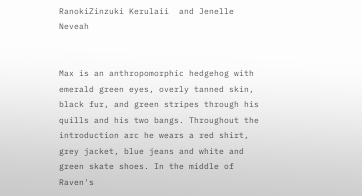RanokiZinzuki Kerulaii  and Jenelle Neveah


Max is an anthropomorphic hedgehog with emerald green eyes, overly tanned skin, black fur, and green stripes through his quills and his two bangs. Throughout the introduction arc he wears a red shirt, grey jacket, blue jeans and white and green skate shoes. In the middle of Raven's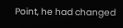Point, he had changed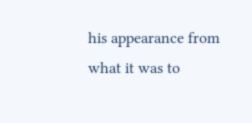his appearance from what it was to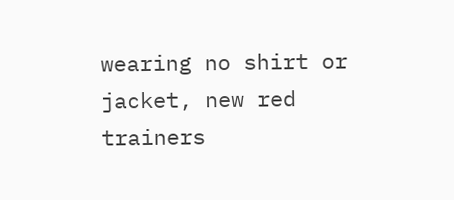wearing no shirt or jacket, new red trainers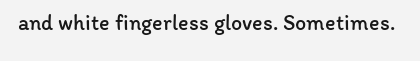and white fingerless gloves. Sometimes.